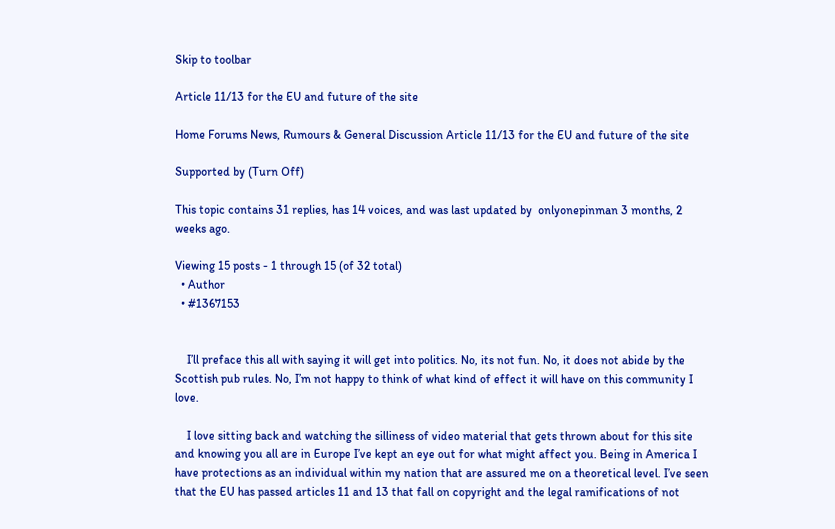Skip to toolbar

Article 11/13 for the EU and future of the site

Home Forums News, Rumours & General Discussion Article 11/13 for the EU and future of the site

Supported by (Turn Off)

This topic contains 31 replies, has 14 voices, and was last updated by  onlyonepinman 3 months, 2 weeks ago.

Viewing 15 posts - 1 through 15 (of 32 total)
  • Author
  • #1367153


    I’ll preface this all with saying it will get into politics. No, its not fun. No, it does not abide by the Scottish pub rules. No, I’m not happy to think of what kind of effect it will have on this community I love.

    I love sitting back and watching the silliness of video material that gets thrown about for this site and knowing you all are in Europe I’ve kept an eye out for what might affect you. Being in America I have protections as an individual within my nation that are assured me on a theoretical level. I’ve seen that the EU has passed articles 11 and 13 that fall on copyright and the legal ramifications of not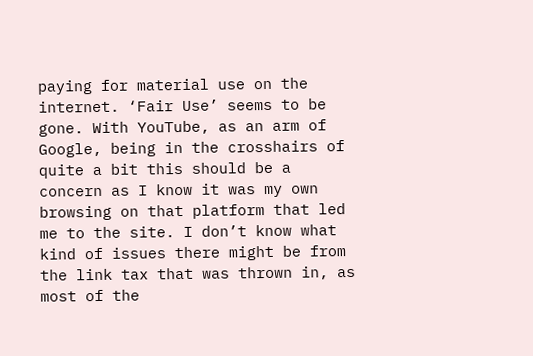paying for material use on the internet. ‘Fair Use’ seems to be gone. With YouTube, as an arm of Google, being in the crosshairs of quite a bit this should be a concern as I know it was my own browsing on that platform that led me to the site. I don’t know what kind of issues there might be from the link tax that was thrown in, as most of the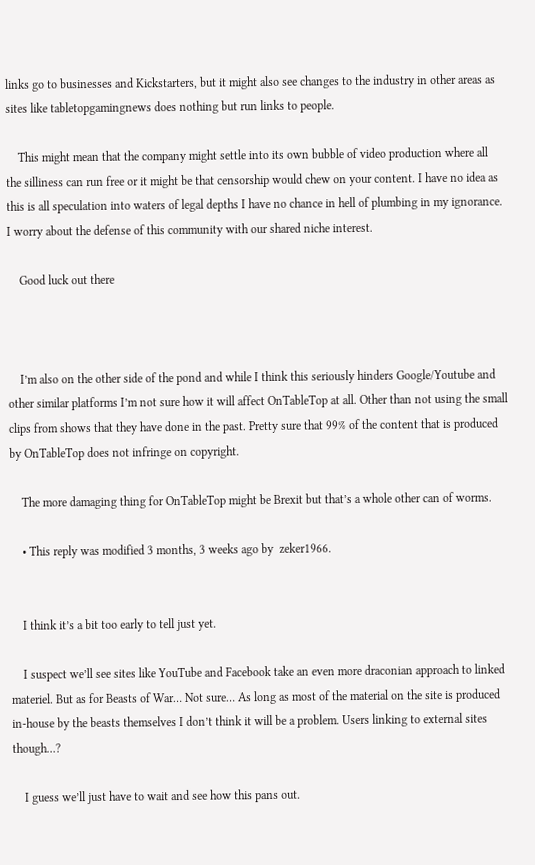links go to businesses and Kickstarters, but it might also see changes to the industry in other areas as sites like tabletopgamingnews does nothing but run links to people.

    This might mean that the company might settle into its own bubble of video production where all the silliness can run free or it might be that censorship would chew on your content. I have no idea as this is all speculation into waters of legal depths I have no chance in hell of plumbing in my ignorance. I worry about the defense of this community with our shared niche interest.

    Good luck out there



    I’m also on the other side of the pond and while I think this seriously hinders Google/Youtube and other similar platforms I’m not sure how it will affect OnTableTop at all. Other than not using the small clips from shows that they have done in the past. Pretty sure that 99% of the content that is produced by OnTableTop does not infringe on copyright.

    The more damaging thing for OnTableTop might be Brexit but that’s a whole other can of worms.

    • This reply was modified 3 months, 3 weeks ago by  zeker1966.


    I think it’s a bit too early to tell just yet.

    I suspect we’ll see sites like YouTube and Facebook take an even more draconian approach to linked materiel. But as for Beasts of War… Not sure… As long as most of the material on the site is produced in-house by the beasts themselves I don’t think it will be a problem. Users linking to external sites though…?

    I guess we’ll just have to wait and see how this pans out.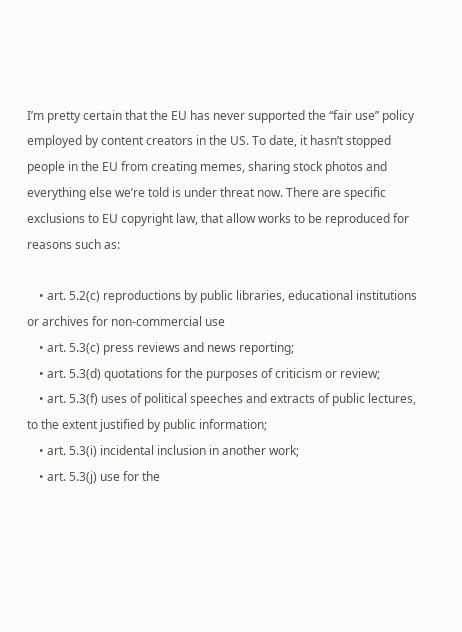I’m pretty certain that the EU has never supported the “fair use” policy employed by content creators in the US. To date, it hasn’t stopped people in the EU from creating memes, sharing stock photos and everything else we’re told is under threat now. There are specific exclusions to EU copyright law, that allow works to be reproduced for reasons such as:

    • art. 5.2(c) reproductions by public libraries, educational institutions or archives for non-commercial use
    • art. 5.3(c) press reviews and news reporting;
    • art. 5.3(d) quotations for the purposes of criticism or review;
    • art. 5.3(f) uses of political speeches and extracts of public lectures, to the extent justified by public information;
    • art. 5.3(i) incidental inclusion in another work;
    • art. 5.3(j) use for the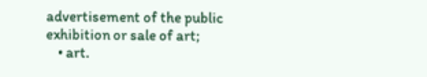advertisement of the public exhibition or sale of art;
    • art.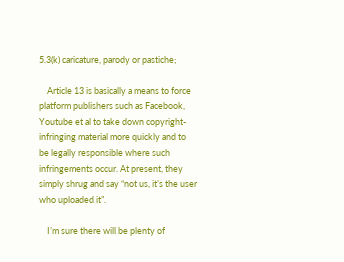5.3(k) caricature, parody or pastiche;

    Article 13 is basically a means to force platform publishers such as Facebook, Youtube et al to take down copyright-infringing material more quickly and to be legally responsible where such infringements occur. At present, they simply shrug and say “not us, it’s the user who uploaded it”.

    I’m sure there will be plenty of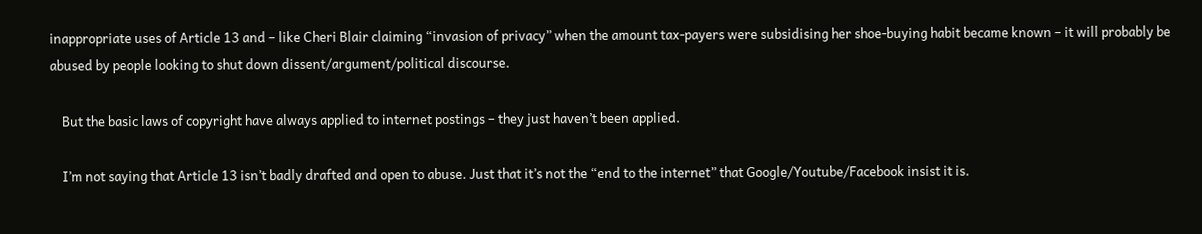inappropriate uses of Article 13 and – like Cheri Blair claiming “invasion of privacy” when the amount tax-payers were subsidising her shoe-buying habit became known – it will probably be abused by people looking to shut down dissent/argument/political discourse.

    But the basic laws of copyright have always applied to internet postings – they just haven’t been applied.

    I’m not saying that Article 13 isn’t badly drafted and open to abuse. Just that it’s not the “end to the internet” that Google/Youtube/Facebook insist it is.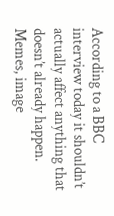According to a BBC interview today it shouldn’t actually affect anything that doesn’t already happen. Memes, image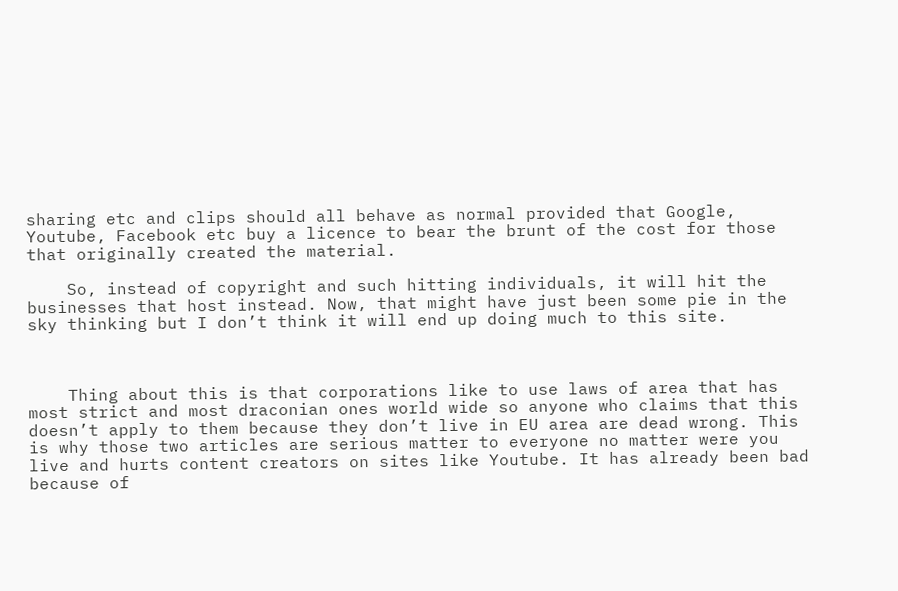sharing etc and clips should all behave as normal provided that Google, Youtube, Facebook etc buy a licence to bear the brunt of the cost for those that originally created the material.

    So, instead of copyright and such hitting individuals, it will hit the businesses that host instead. Now, that might have just been some pie in the sky thinking but I don’t think it will end up doing much to this site.



    Thing about this is that corporations like to use laws of area that has most strict and most draconian ones world wide so anyone who claims that this doesn’t apply to them because they don’t live in EU area are dead wrong. This is why those two articles are serious matter to everyone no matter were you live and hurts content creators on sites like Youtube. It has already been bad because of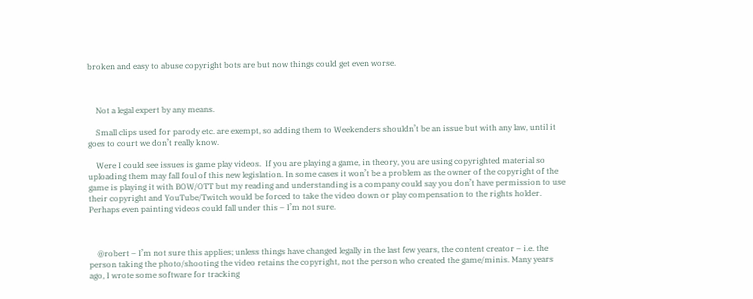broken and easy to abuse copyright bots are but now things could get even worse.



    Not a legal expert by any means.

    Small clips used for parody etc. are exempt, so adding them to Weekenders shouldn’t be an issue but with any law, until it goes to court we don’t really know.

    Were I could see issues is game play videos.  If you are playing a game, in theory, you are using copyrighted material so uploading them may fall foul of this new legislation. In some cases it won’t be a problem as the owner of the copyright of the game is playing it with BOW/OTT but my reading and understanding is a company could say you don’t have permission to use their copyright and YouTube/Twitch would be forced to take the video down or play compensation to the rights holder.  Perhaps even painting videos could fall under this – I’m not sure.



    @robert – I’m not sure this applies; unless things have changed legally in the last few years, the content creator – i.e. the person taking the photo/shooting the video retains the copyright, not the person who created the game/minis. Many years ago, I wrote some software for tracking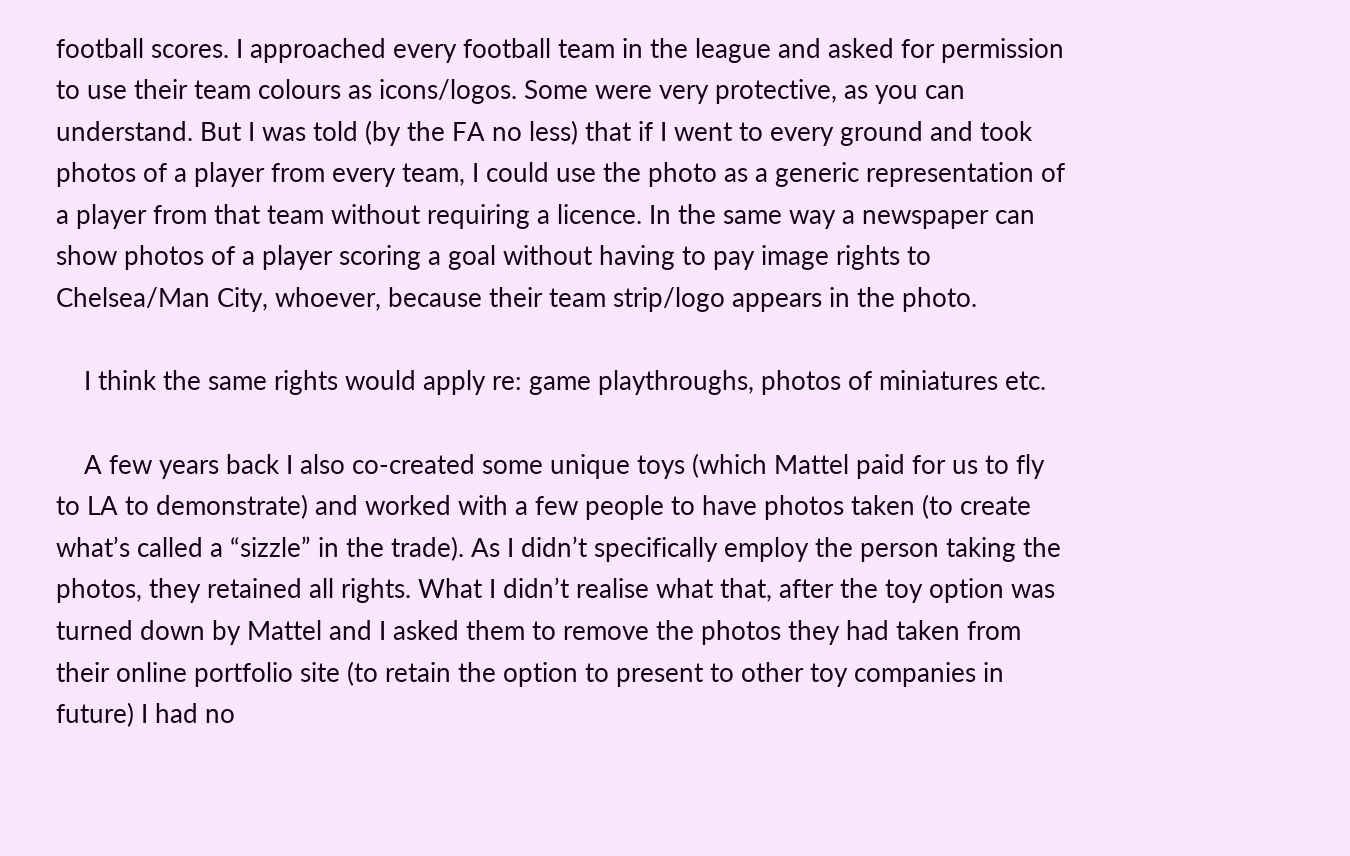football scores. I approached every football team in the league and asked for permission to use their team colours as icons/logos. Some were very protective, as you can understand. But I was told (by the FA no less) that if I went to every ground and took photos of a player from every team, I could use the photo as a generic representation of a player from that team without requiring a licence. In the same way a newspaper can show photos of a player scoring a goal without having to pay image rights to Chelsea/Man City, whoever, because their team strip/logo appears in the photo.

    I think the same rights would apply re: game playthroughs, photos of miniatures etc.

    A few years back I also co-created some unique toys (which Mattel paid for us to fly to LA to demonstrate) and worked with a few people to have photos taken (to create what’s called a “sizzle” in the trade). As I didn’t specifically employ the person taking the photos, they retained all rights. What I didn’t realise what that, after the toy option was turned down by Mattel and I asked them to remove the photos they had taken from their online portfolio site (to retain the option to present to other toy companies in future) I had no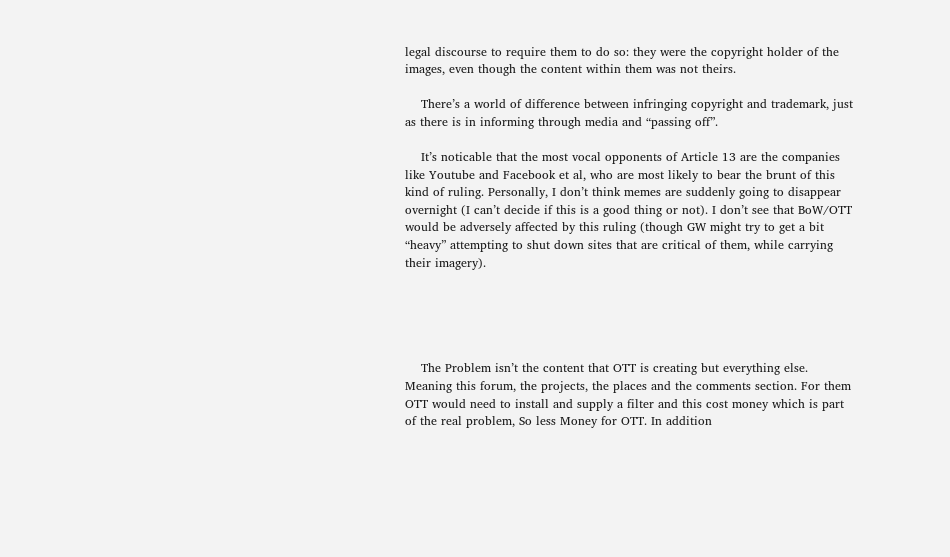legal discourse to require them to do so: they were the copyright holder of the images, even though the content within them was not theirs.

    There’s a world of difference between infringing copyright and trademark, just as there is in informing through media and “passing off”.

    It’s noticable that the most vocal opponents of Article 13 are the companies like Youtube and Facebook et al, who are most likely to bear the brunt of this kind of ruling. Personally, I don’t think memes are suddenly going to disappear overnight (I can’t decide if this is a good thing or not). I don’t see that BoW/OTT would be adversely affected by this ruling (though GW might try to get a bit “heavy” attempting to shut down sites that are critical of them, while carrying their imagery).





    The Problem isn’t the content that OTT is creating but everything else. Meaning this forum, the projects, the places and the comments section. For them OTT would need to install and supply a filter and this cost money which is part of the real problem, So less Money for OTT. In addition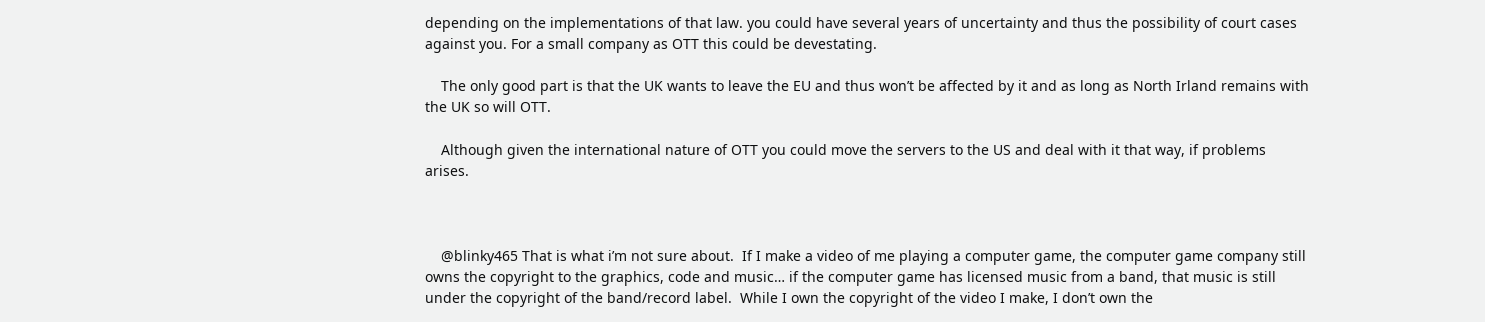depending on the implementations of that law. you could have several years of uncertainty and thus the possibility of court cases against you. For a small company as OTT this could be devestating.

    The only good part is that the UK wants to leave the EU and thus won’t be affected by it and as long as North Irland remains with the UK so will OTT.

    Although given the international nature of OTT you could move the servers to the US and deal with it that way, if problems arises.



    @blinky465 That is what i’m not sure about.  If I make a video of me playing a computer game, the computer game company still owns the copyright to the graphics, code and music… if the computer game has licensed music from a band, that music is still under the copyright of the band/record label.  While I own the copyright of the video I make, I don’t own the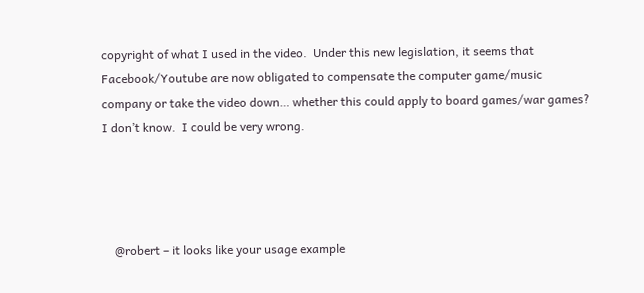copyright of what I used in the video.  Under this new legislation, it seems that Facebook/Youtube are now obligated to compensate the computer game/music company or take the video down… whether this could apply to board games/war games?  I don’t know.  I could be very wrong.




    @robert – it looks like your usage example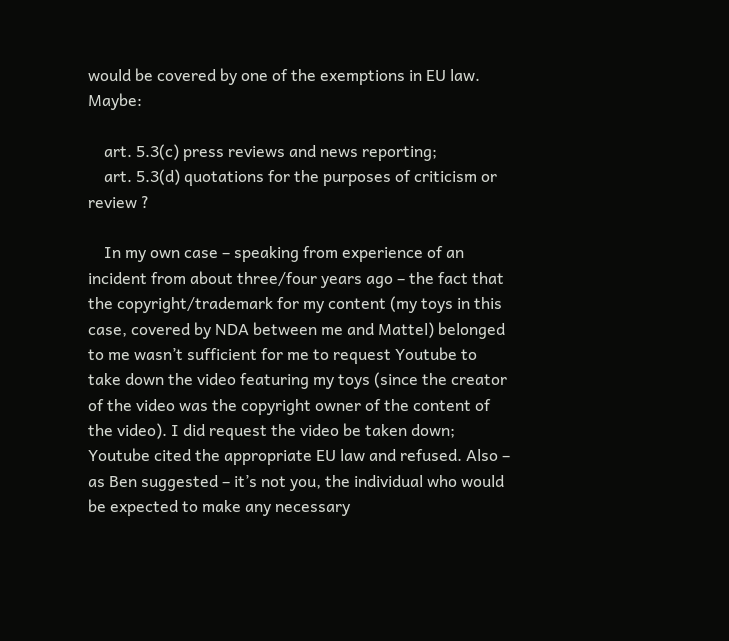would be covered by one of the exemptions in EU law. Maybe:

    art. 5.3(c) press reviews and news reporting;
    art. 5.3(d) quotations for the purposes of criticism or review ?

    In my own case – speaking from experience of an incident from about three/four years ago – the fact that the copyright/trademark for my content (my toys in this case, covered by NDA between me and Mattel) belonged to me wasn’t sufficient for me to request Youtube to take down the video featuring my toys (since the creator of the video was the copyright owner of the content of the video). I did request the video be taken down; Youtube cited the appropriate EU law and refused. Also – as Ben suggested – it’s not you, the individual who would be expected to make any necessary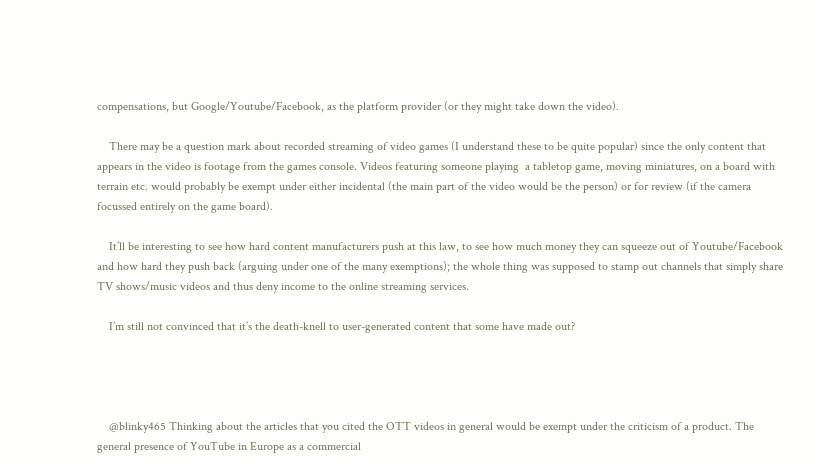compensations, but Google/Youtube/Facebook, as the platform provider (or they might take down the video).

    There may be a question mark about recorded streaming of video games (I understand these to be quite popular) since the only content that appears in the video is footage from the games console. Videos featuring someone playing  a tabletop game, moving miniatures, on a board with terrain etc. would probably be exempt under either incidental (the main part of the video would be the person) or for review (if the camera focussed entirely on the game board).

    It’ll be interesting to see how hard content manufacturers push at this law, to see how much money they can squeeze out of Youtube/Facebook and how hard they push back (arguing under one of the many exemptions); the whole thing was supposed to stamp out channels that simply share TV shows/music videos and thus deny income to the online streaming services.

    I’m still not convinced that it’s the death-knell to user-generated content that some have made out?




    @blinky465 Thinking about the articles that you cited the OTT videos in general would be exempt under the criticism of a product. The general presence of YouTube in Europe as a commercial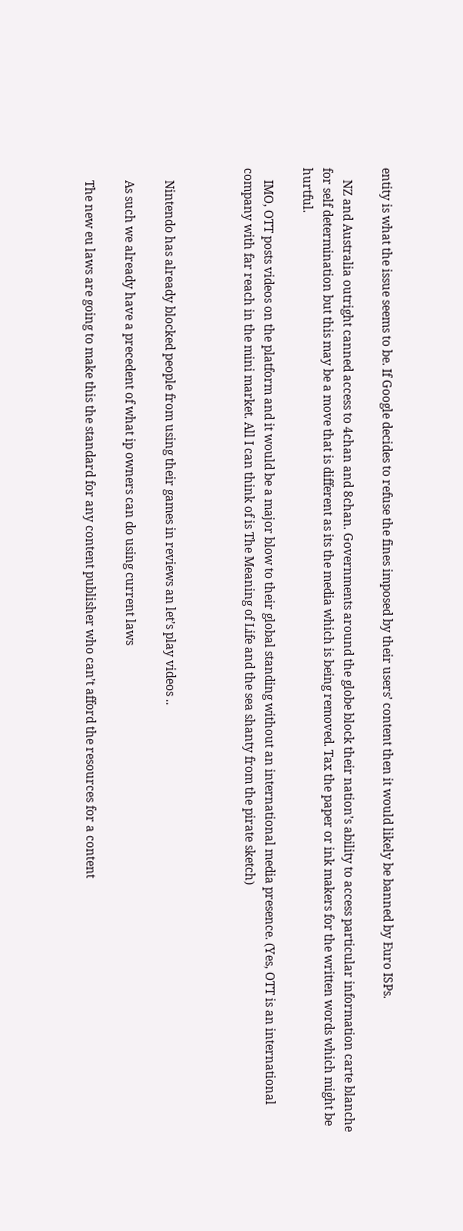entity is what the issue seems to be. If Google decides to refuse the fines imposed by their users’ content then it would likely be banned by Euro ISPs.

    NZ and Australia outright canned access to 4chan and 8chan. Governments around the globe block their nation’s ability to access particular information carte blanche for self determination but this may be a move that is different as its the media which is being removed. Tax the paper or ink makers for the written words which might be hurtful.

    IMO, OTT posts videos on the platform and it would be a major blow to their global standing without an international media presence. (Yes, OTT is an international company with far reach in the mini market. All I can think of is The Meaning of Life and the sea shanty from the pirate sketch)



    Nintendo has already blocked people from using their games in reviews an let’s play videos ..

    As such we already have a precedent of what ip owners can do using current laws

    The new eu laws are going to make this the standard for any content publisher who can’t afford the resources for a content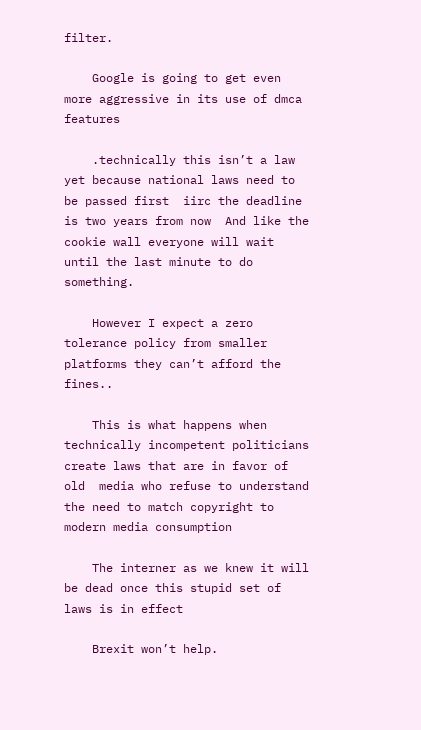filter.

    Google is going to get even more aggressive in its use of dmca features

    .technically this isn’t a law yet because national laws need to be passed first  iirc the deadline is two years from now  And like the cookie wall everyone will wait until the last minute to do something.

    However I expect a zero tolerance policy from smaller platforms they can’t afford the fines..

    This is what happens when technically incompetent politicians create laws that are in favor of old  media who refuse to understand the need to match copyright to modern media consumption

    The interner as we knew it will be dead once this stupid set of laws is in effect

    Brexit won’t help.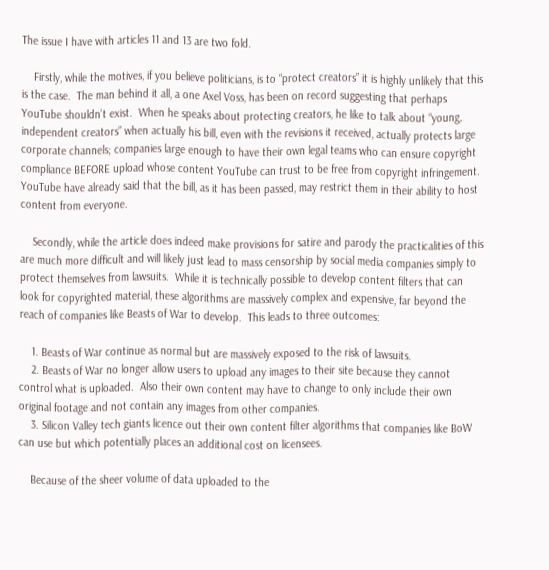The issue I have with articles 11 and 13 are two fold.

    Firstly, while the motives, if you believe politicians, is to “protect creators” it is highly unlikely that this is the case.  The man behind it all, a one Axel Voss, has been on record suggesting that perhaps YouTube shouldn’t exist.  When he speaks about protecting creators, he like to talk about “young, independent creators” when actually his bill, even with the revisions it received, actually protects large corporate channels; companies large enough to have their own legal teams who can ensure copyright compliance BEFORE upload whose content YouTube can trust to be free from copyright infringement.  YouTube have already said that the bill, as it has been passed, may restrict them in their ability to host content from everyone.

    Secondly, while the article does indeed make provisions for satire and parody the practicalities of this are much more difficult and will likely just lead to mass censorship by social media companies simply to protect themselves from lawsuits.  While it is technically possible to develop content filters that can look for copyrighted material, these algorithms are massively complex and expensive, far beyond the reach of companies like Beasts of War to develop.  This leads to three outcomes:

    1. Beasts of War continue as normal but are massively exposed to the risk of lawsuits.
    2. Beasts of War no longer allow users to upload any images to their site because they cannot control what is uploaded.  Also their own content may have to change to only include their own original footage and not contain any images from other companies.
    3. Silicon Valley tech giants licence out their own content filter algorithms that companies like BoW can use but which potentially places an additional cost on licensees.

    Because of the sheer volume of data uploaded to the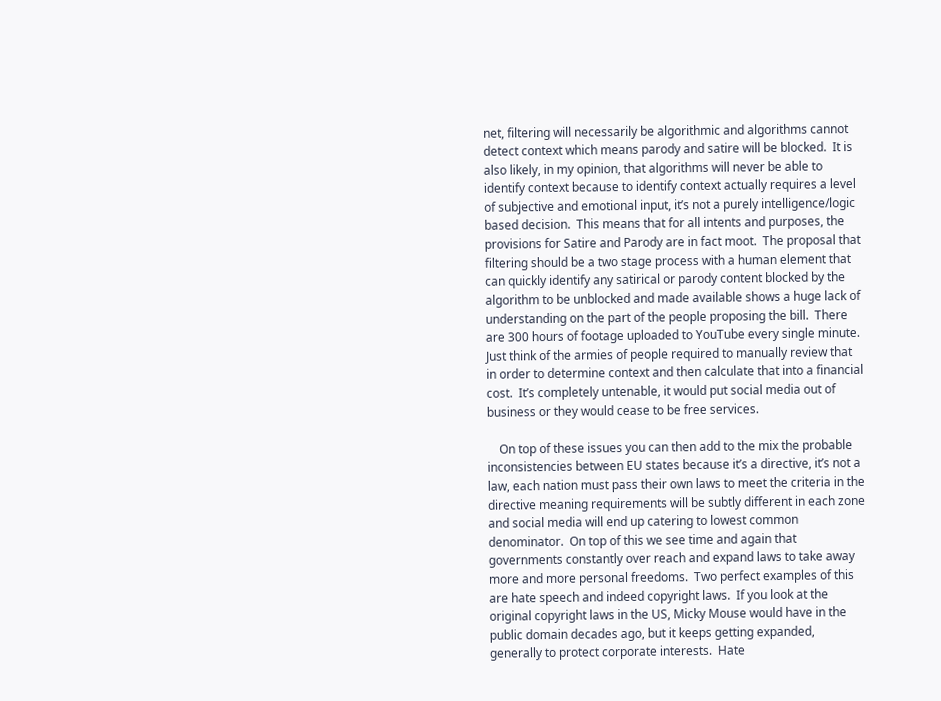net, filtering will necessarily be algorithmic and algorithms cannot detect context which means parody and satire will be blocked.  It is also likely, in my opinion, that algorithms will never be able to identify context because to identify context actually requires a level of subjective and emotional input, it’s not a purely intelligence/logic based decision.  This means that for all intents and purposes, the provisions for Satire and Parody are in fact moot.  The proposal that filtering should be a two stage process with a human element that can quickly identify any satirical or parody content blocked by the algorithm to be unblocked and made available shows a huge lack of understanding on the part of the people proposing the bill.  There are 300 hours of footage uploaded to YouTube every single minute.  Just think of the armies of people required to manually review that in order to determine context and then calculate that into a financial cost.  It’s completely untenable, it would put social media out of business or they would cease to be free services.

    On top of these issues you can then add to the mix the probable inconsistencies between EU states because it’s a directive, it’s not a law, each nation must pass their own laws to meet the criteria in the directive meaning requirements will be subtly different in each zone and social media will end up catering to lowest common denominator.  On top of this we see time and again that governments constantly over reach and expand laws to take away more and more personal freedoms.  Two perfect examples of this are hate speech and indeed copyright laws.  If you look at the original copyright laws in the US, Micky Mouse would have in the public domain decades ago, but it keeps getting expanded, generally to protect corporate interests.  Hate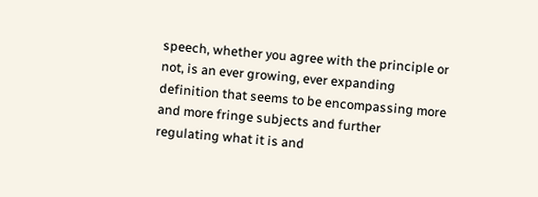speech, whether you agree with the principle or not, is an ever growing, ever expanding definition that seems to be encompassing more and more fringe subjects and further regulating what it is and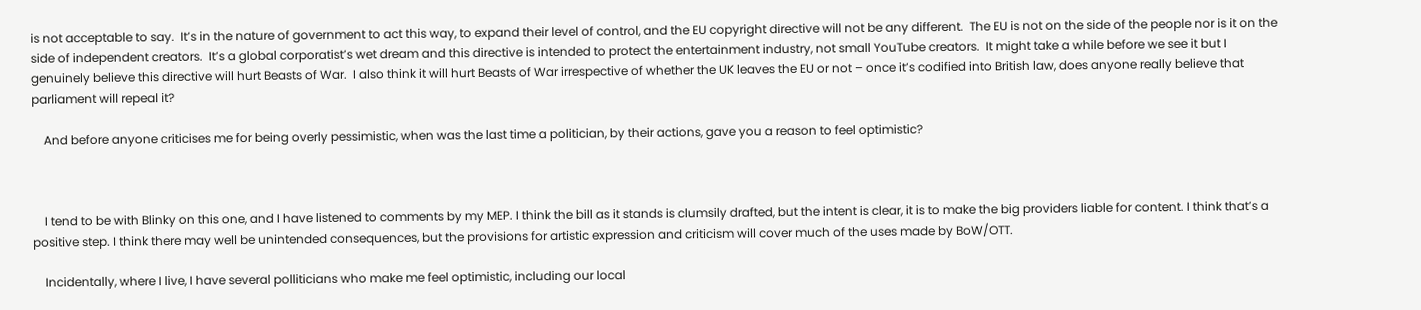is not acceptable to say.  It’s in the nature of government to act this way, to expand their level of control, and the EU copyright directive will not be any different.  The EU is not on the side of the people nor is it on the side of independent creators.  It’s a global corporatist’s wet dream and this directive is intended to protect the entertainment industry, not small YouTube creators.  It might take a while before we see it but I genuinely believe this directive will hurt Beasts of War.  I also think it will hurt Beasts of War irrespective of whether the UK leaves the EU or not – once it’s codified into British law, does anyone really believe that parliament will repeal it?

    And before anyone criticises me for being overly pessimistic, when was the last time a politician, by their actions, gave you a reason to feel optimistic?



    I tend to be with Blinky on this one, and I have listened to comments by my MEP. I think the bill as it stands is clumsily drafted, but the intent is clear, it is to make the big providers liable for content. I think that’s a positive step. I think there may well be unintended consequences, but the provisions for artistic expression and criticism will cover much of the uses made by BoW/OTT.

    Incidentally, where I live, I have several polliticians who make me feel optimistic, including our local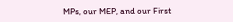MPs, our MEP, and our First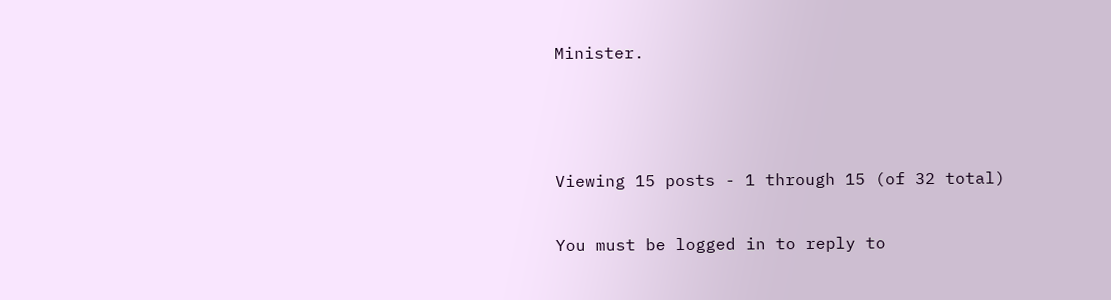Minister.



Viewing 15 posts - 1 through 15 (of 32 total)

You must be logged in to reply to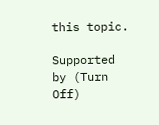this topic.

Supported by (Turn Off)